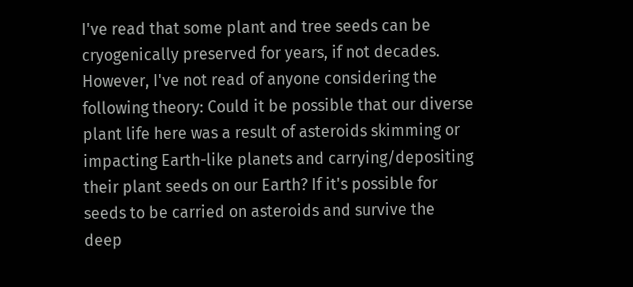I've read that some plant and tree seeds can be cryogenically preserved for years, if not decades. However, I've not read of anyone considering the following theory: Could it be possible that our diverse plant life here was a result of asteroids skimming or impacting Earth-like planets and carrying/depositing their plant seeds on our Earth? If it's possible for seeds to be carried on asteroids and survive the deep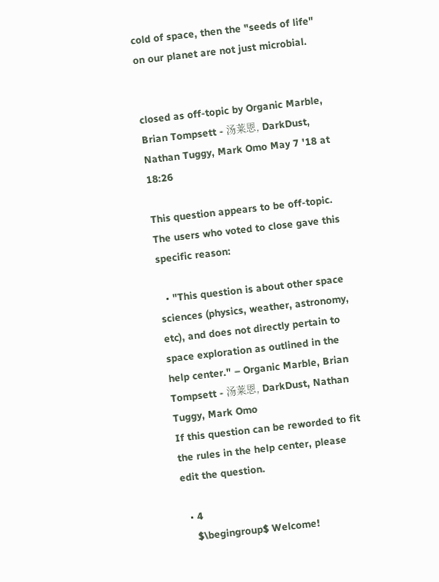cold of space, then the "seeds of life" on our planet are not just microbial.


closed as off-topic by Organic Marble, Brian Tompsett - 汤莱恩, DarkDust, Nathan Tuggy, Mark Omo May 7 '18 at 18:26

This question appears to be off-topic. The users who voted to close gave this specific reason:

  • "This question is about other space sciences (physics, weather, astronomy, etc), and does not directly pertain to space exploration as outlined in the help center." – Organic Marble, Brian Tompsett - 汤莱恩, DarkDust, Nathan Tuggy, Mark Omo
If this question can be reworded to fit the rules in the help center, please edit the question.

  • 4
    $\begingroup$ Welcome!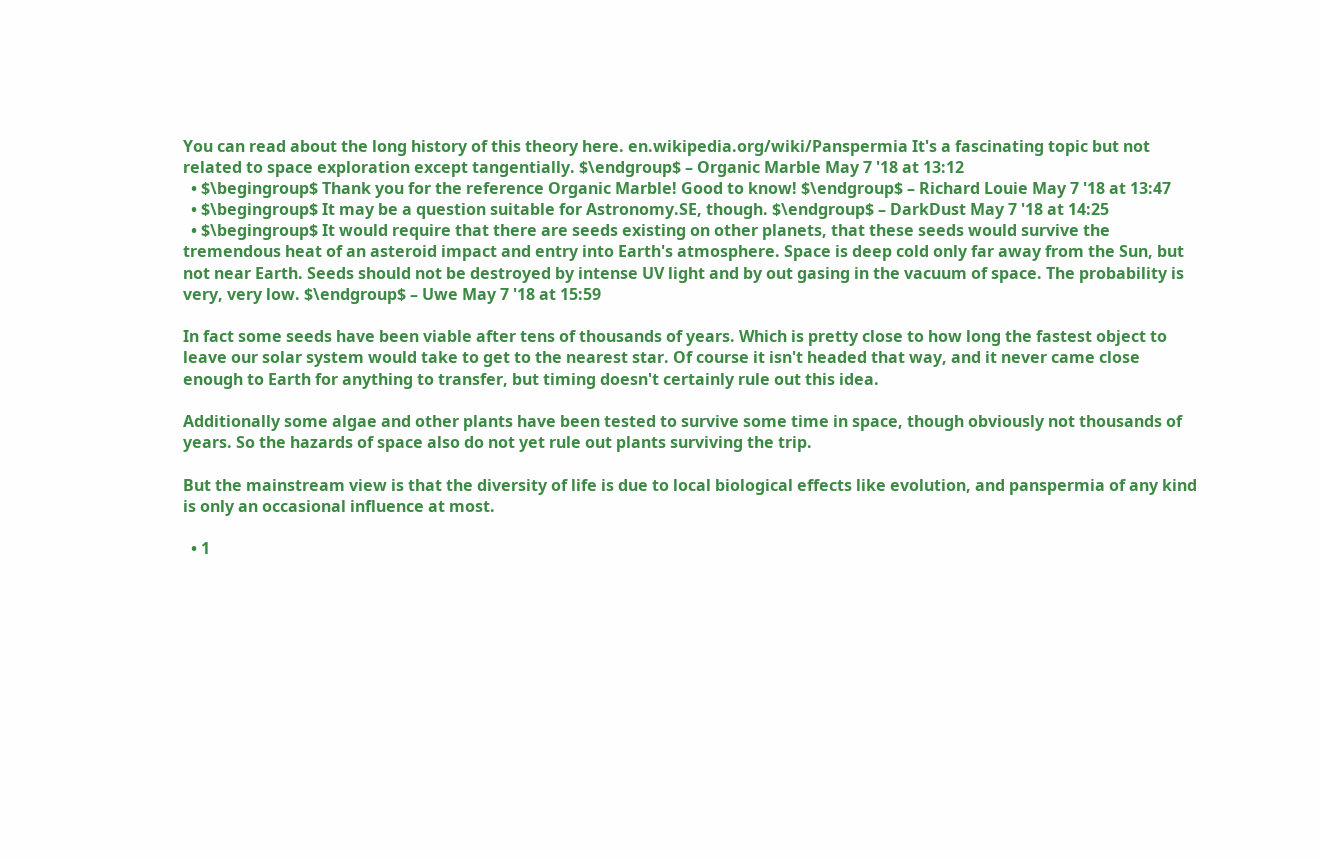You can read about the long history of this theory here. en.wikipedia.org/wiki/Panspermia It's a fascinating topic but not related to space exploration except tangentially. $\endgroup$ – Organic Marble May 7 '18 at 13:12
  • $\begingroup$ Thank you for the reference Organic Marble! Good to know! $\endgroup$ – Richard Louie May 7 '18 at 13:47
  • $\begingroup$ It may be a question suitable for Astronomy.SE, though. $\endgroup$ – DarkDust May 7 '18 at 14:25
  • $\begingroup$ It would require that there are seeds existing on other planets, that these seeds would survive the tremendous heat of an asteroid impact and entry into Earth's atmosphere. Space is deep cold only far away from the Sun, but not near Earth. Seeds should not be destroyed by intense UV light and by out gasing in the vacuum of space. The probability is very, very low. $\endgroup$ – Uwe May 7 '18 at 15:59

In fact some seeds have been viable after tens of thousands of years. Which is pretty close to how long the fastest object to leave our solar system would take to get to the nearest star. Of course it isn't headed that way, and it never came close enough to Earth for anything to transfer, but timing doesn't certainly rule out this idea.

Additionally some algae and other plants have been tested to survive some time in space, though obviously not thousands of years. So the hazards of space also do not yet rule out plants surviving the trip.

But the mainstream view is that the diversity of life is due to local biological effects like evolution, and panspermia of any kind is only an occasional influence at most.

  • 1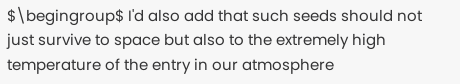$\begingroup$ I'd also add that such seeds should not just survive to space but also to the extremely high temperature of the entry in our atmosphere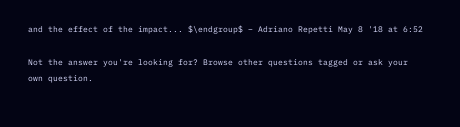and the effect of the impact... $\endgroup$ – Adriano Repetti May 8 '18 at 6:52

Not the answer you're looking for? Browse other questions tagged or ask your own question.